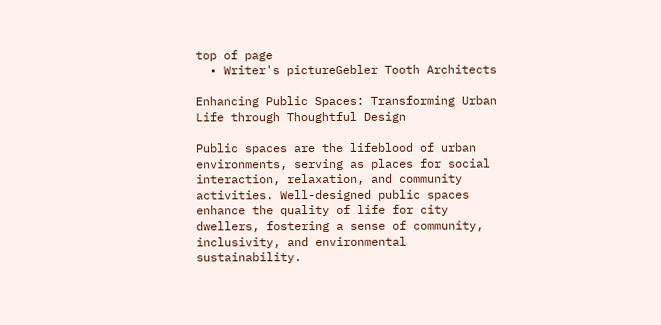top of page
  • Writer's pictureGebler Tooth Architects

Enhancing Public Spaces: Transforming Urban Life through Thoughtful Design

Public spaces are the lifeblood of urban environments, serving as places for social interaction, relaxation, and community activities. Well-designed public spaces enhance the quality of life for city dwellers, fostering a sense of community, inclusivity, and environmental sustainability.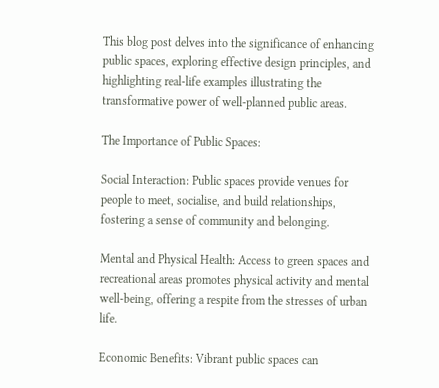This blog post delves into the significance of enhancing public spaces, exploring effective design principles, and highlighting real-life examples illustrating the transformative power of well-planned public areas.

The Importance of Public Spaces:

Social Interaction: Public spaces provide venues for people to meet, socialise, and build relationships, fostering a sense of community and belonging.

Mental and Physical Health: Access to green spaces and recreational areas promotes physical activity and mental well-being, offering a respite from the stresses of urban life.

Economic Benefits: Vibrant public spaces can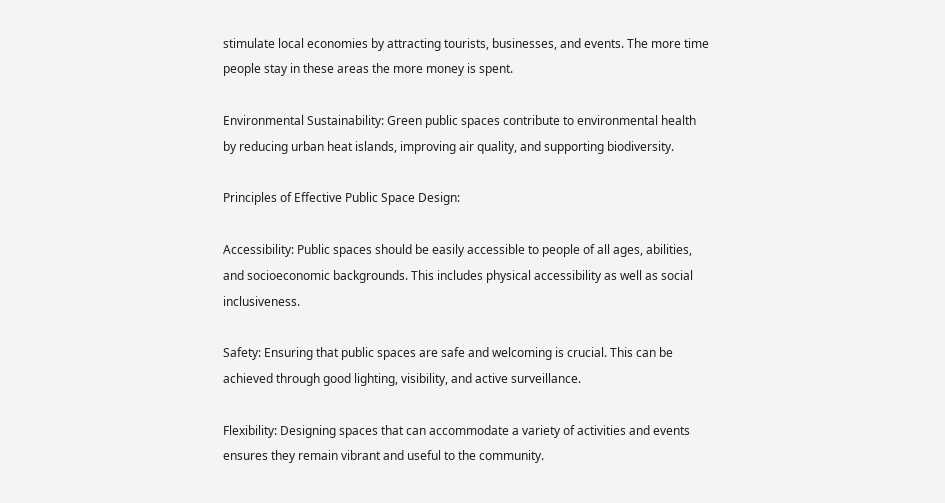stimulate local economies by attracting tourists, businesses, and events. The more time people stay in these areas the more money is spent.

Environmental Sustainability: Green public spaces contribute to environmental health by reducing urban heat islands, improving air quality, and supporting biodiversity.

Principles of Effective Public Space Design:

Accessibility: Public spaces should be easily accessible to people of all ages, abilities, and socioeconomic backgrounds. This includes physical accessibility as well as social inclusiveness.

Safety: Ensuring that public spaces are safe and welcoming is crucial. This can be achieved through good lighting, visibility, and active surveillance.

Flexibility: Designing spaces that can accommodate a variety of activities and events ensures they remain vibrant and useful to the community.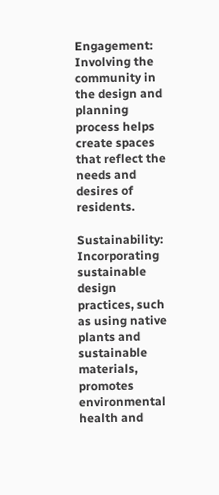Engagement: Involving the community in the design and planning process helps create spaces that reflect the needs and desires of residents.

Sustainability: Incorporating sustainable design practices, such as using native plants and sustainable materials, promotes environmental health and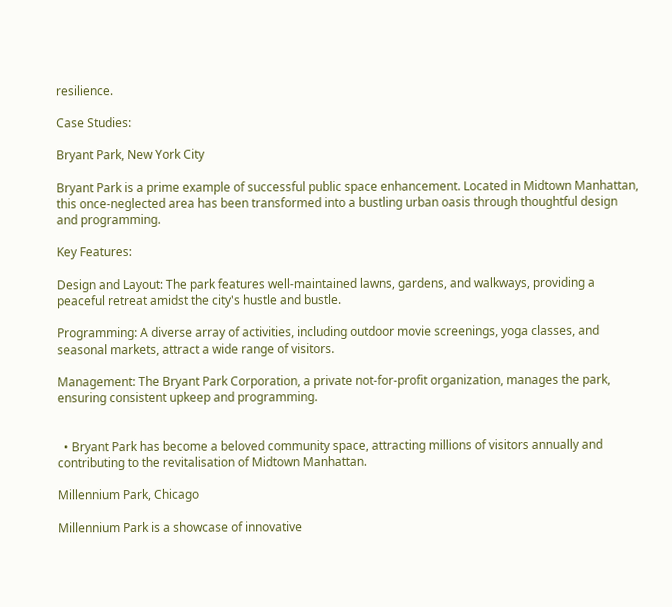resilience.

Case Studies:

Bryant Park, New York City

Bryant Park is a prime example of successful public space enhancement. Located in Midtown Manhattan, this once-neglected area has been transformed into a bustling urban oasis through thoughtful design and programming.

Key Features:

Design and Layout: The park features well-maintained lawns, gardens, and walkways, providing a peaceful retreat amidst the city's hustle and bustle.

Programming: A diverse array of activities, including outdoor movie screenings, yoga classes, and seasonal markets, attract a wide range of visitors.

Management: The Bryant Park Corporation, a private not-for-profit organization, manages the park, ensuring consistent upkeep and programming.


  • Bryant Park has become a beloved community space, attracting millions of visitors annually and contributing to the revitalisation of Midtown Manhattan.

Millennium Park, Chicago

Millennium Park is a showcase of innovative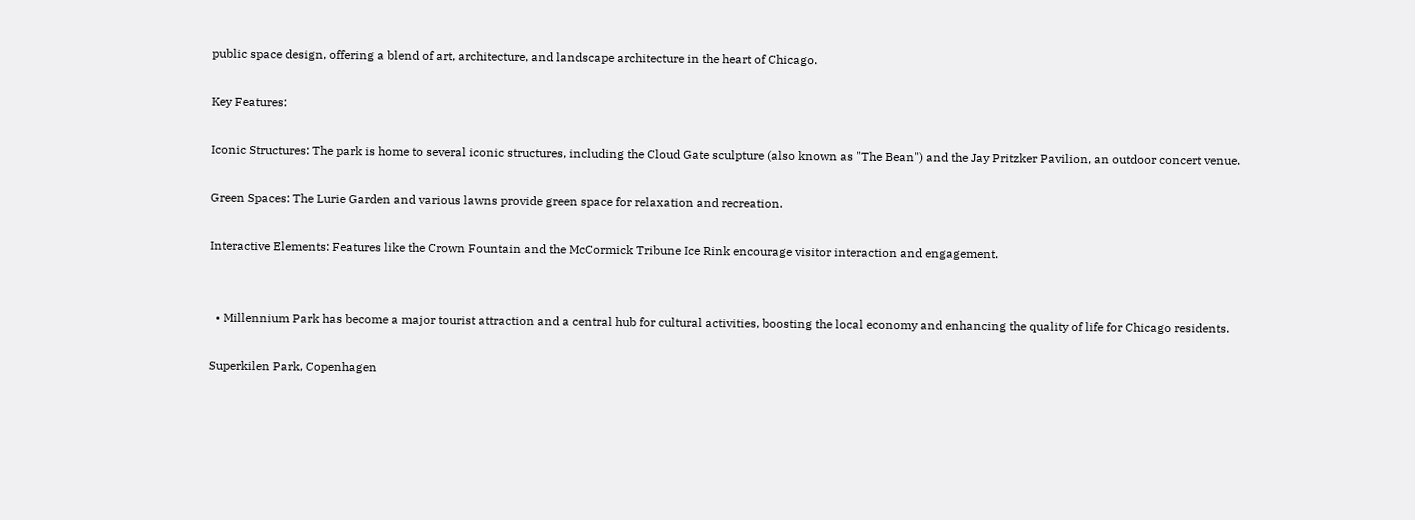public space design, offering a blend of art, architecture, and landscape architecture in the heart of Chicago.

Key Features:

Iconic Structures: The park is home to several iconic structures, including the Cloud Gate sculpture (also known as "The Bean") and the Jay Pritzker Pavilion, an outdoor concert venue.

Green Spaces: The Lurie Garden and various lawns provide green space for relaxation and recreation.

Interactive Elements: Features like the Crown Fountain and the McCormick Tribune Ice Rink encourage visitor interaction and engagement.


  • Millennium Park has become a major tourist attraction and a central hub for cultural activities, boosting the local economy and enhancing the quality of life for Chicago residents.

Superkilen Park, Copenhagen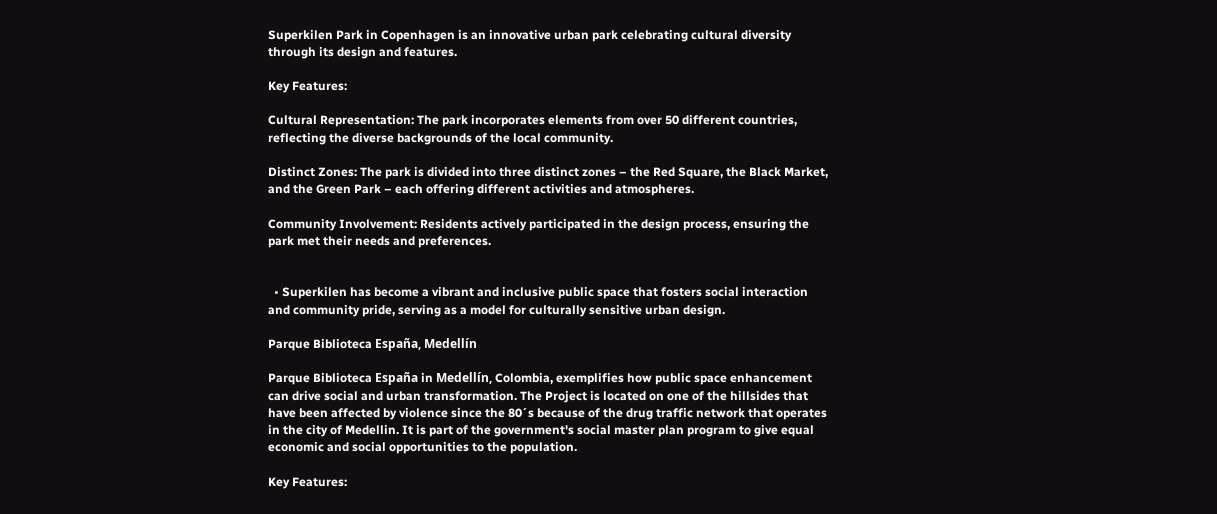Superkilen Park in Copenhagen is an innovative urban park celebrating cultural diversity through its design and features.

Key Features:

Cultural Representation: The park incorporates elements from over 50 different countries, reflecting the diverse backgrounds of the local community.

Distinct Zones: The park is divided into three distinct zones – the Red Square, the Black Market, and the Green Park – each offering different activities and atmospheres.

Community Involvement: Residents actively participated in the design process, ensuring the park met their needs and preferences.


  • Superkilen has become a vibrant and inclusive public space that fosters social interaction and community pride, serving as a model for culturally sensitive urban design.

Parque Biblioteca España, Medellín

Parque Biblioteca España in Medellín, Colombia, exemplifies how public space enhancement can drive social and urban transformation. The Project is located on one of the hillsides that have been affected by violence since the 80´s because of the drug traffic network that operates in the city of Medellin. It is part of the government's social master plan program to give equal economic and social opportunities to the population.

Key Features: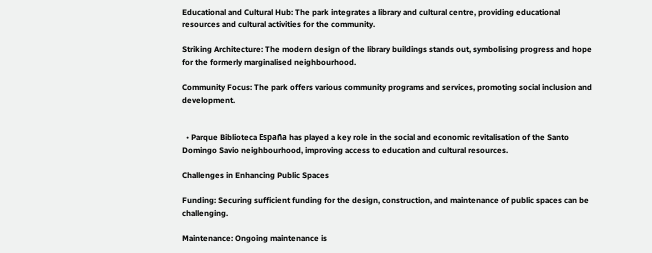Educational and Cultural Hub: The park integrates a library and cultural centre, providing educational resources and cultural activities for the community.

Striking Architecture: The modern design of the library buildings stands out, symbolising progress and hope for the formerly marginalised neighbourhood.

Community Focus: The park offers various community programs and services, promoting social inclusion and development.


  • Parque Biblioteca España has played a key role in the social and economic revitalisation of the Santo Domingo Savio neighbourhood, improving access to education and cultural resources.

Challenges in Enhancing Public Spaces

Funding: Securing sufficient funding for the design, construction, and maintenance of public spaces can be challenging.

Maintenance: Ongoing maintenance is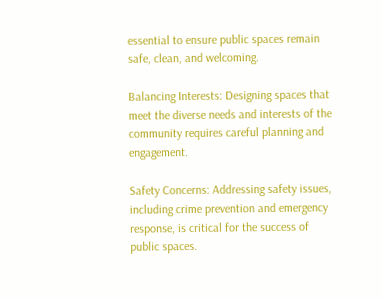essential to ensure public spaces remain safe, clean, and welcoming.

Balancing Interests: Designing spaces that meet the diverse needs and interests of the community requires careful planning and engagement.

Safety Concerns: Addressing safety issues, including crime prevention and emergency response, is critical for the success of public spaces.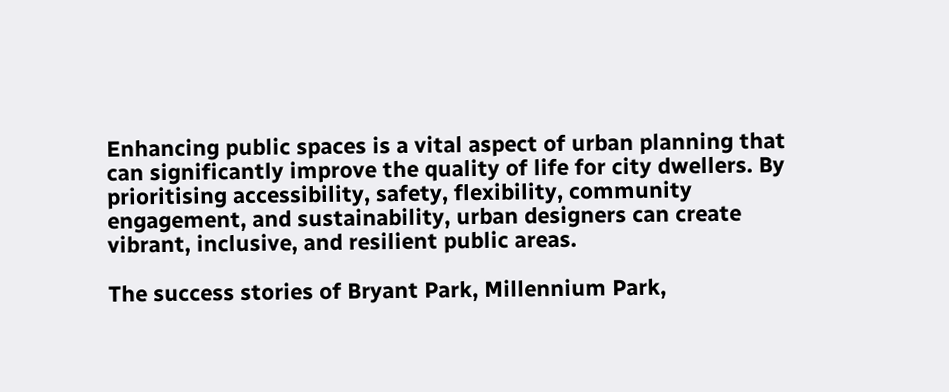Enhancing public spaces is a vital aspect of urban planning that can significantly improve the quality of life for city dwellers. By prioritising accessibility, safety, flexibility, community engagement, and sustainability, urban designers can create vibrant, inclusive, and resilient public areas.

The success stories of Bryant Park, Millennium Park,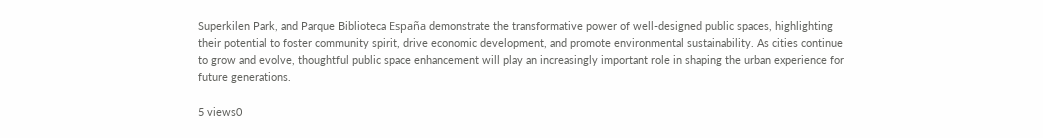Superkilen Park, and Parque Biblioteca España demonstrate the transformative power of well-designed public spaces, highlighting their potential to foster community spirit, drive economic development, and promote environmental sustainability. As cities continue to grow and evolve, thoughtful public space enhancement will play an increasingly important role in shaping the urban experience for future generations.

5 views0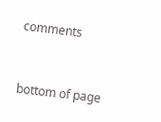comments


bottom of page